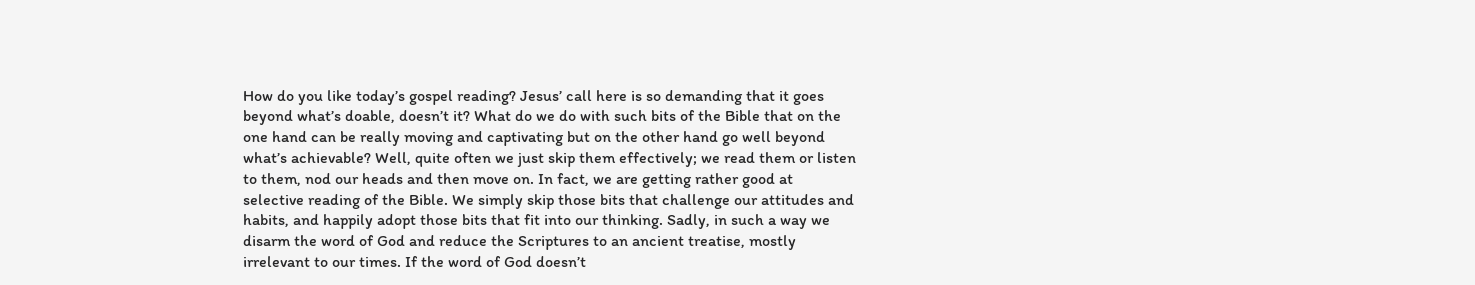How do you like today’s gospel reading? Jesus’ call here is so demanding that it goes beyond what’s doable, doesn’t it? What do we do with such bits of the Bible that on the one hand can be really moving and captivating but on the other hand go well beyond what’s achievable? Well, quite often we just skip them effectively; we read them or listen to them, nod our heads and then move on. In fact, we are getting rather good at selective reading of the Bible. We simply skip those bits that challenge our attitudes and habits, and happily adopt those bits that fit into our thinking. Sadly, in such a way we disarm the word of God and reduce the Scriptures to an ancient treatise, mostly irrelevant to our times. If the word of God doesn’t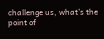challenge us, what’s the point of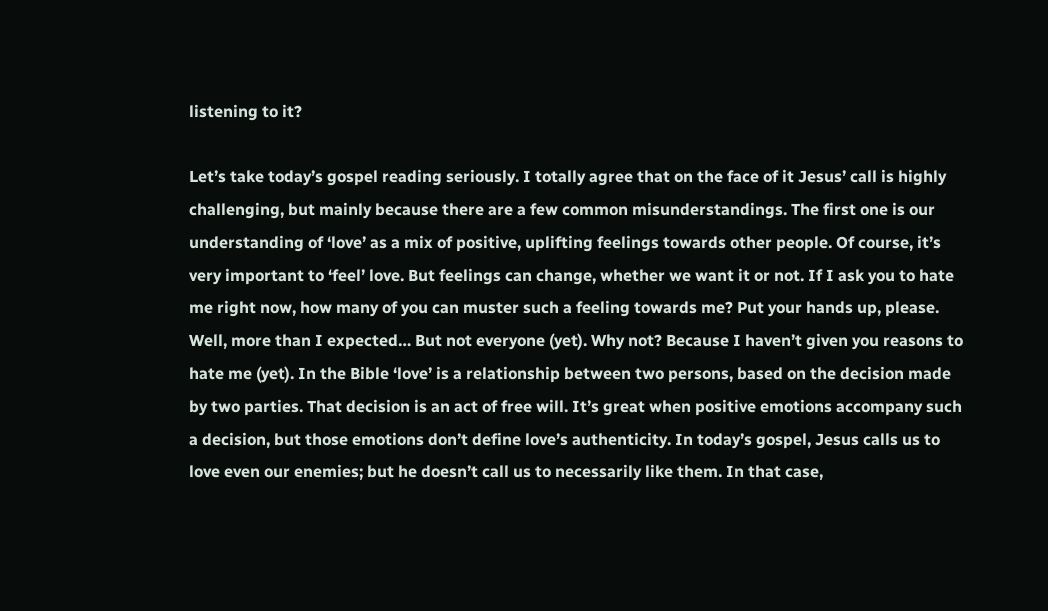listening to it?

Let’s take today’s gospel reading seriously. I totally agree that on the face of it Jesus’ call is highly challenging, but mainly because there are a few common misunderstandings. The first one is our understanding of ‘love’ as a mix of positive, uplifting feelings towards other people. Of course, it’s very important to ‘feel’ love. But feelings can change, whether we want it or not. If I ask you to hate me right now, how many of you can muster such a feeling towards me? Put your hands up, please. Well, more than I expected… But not everyone (yet). Why not? Because I haven’t given you reasons to hate me (yet). In the Bible ‘love’ is a relationship between two persons, based on the decision made by two parties. That decision is an act of free will. It’s great when positive emotions accompany such a decision, but those emotions don’t define love’s authenticity. In today’s gospel, Jesus calls us to love even our enemies; but he doesn’t call us to necessarily like them. In that case,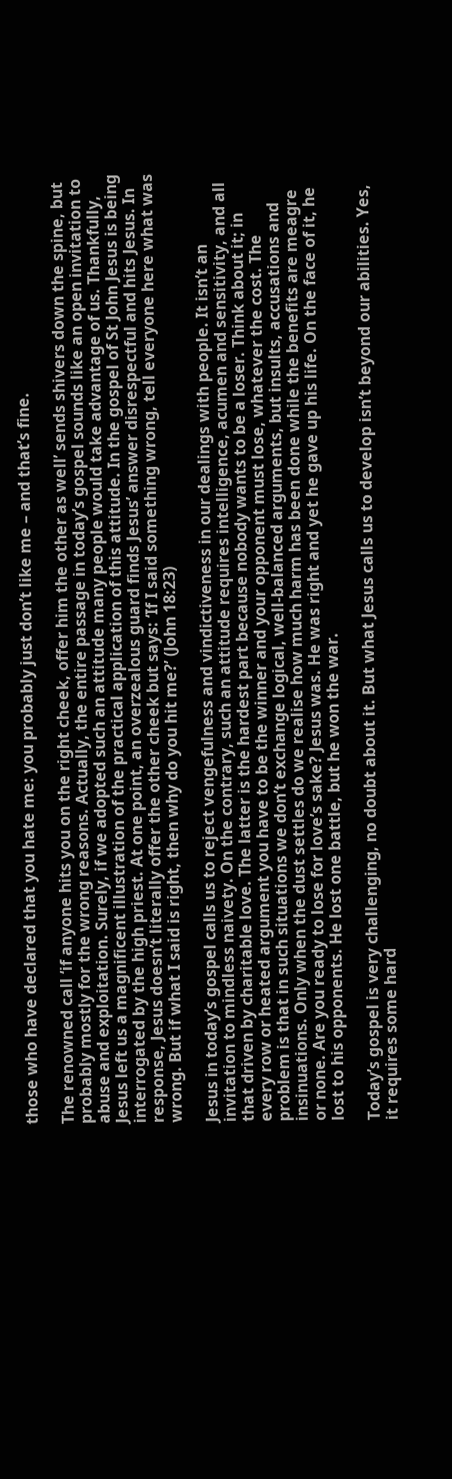those who have declared that you hate me: you probably just don’t like me – and that’s fine.

The renowned call ‘if anyone hits you on the right cheek, offer him the other as well’ sends shivers down the spine, but probably mostly for the wrong reasons. Actually, the entire passage in today’s gospel sounds like an open invitation to abuse and exploitation. Surely, if we adopted such an attitude many people would take advantage of us. Thankfully, Jesus left us a magnificent illustration of the practical application of this attitude. In the gospel of St John Jesus is being interrogated by the high priest. At one point, an overzealous guard finds Jesus’ answer disrespectful and hits Jesus. In response, Jesus doesn’t literally offer the other cheek but says: ‘If I said something wrong, tell everyone here what was wrong. But if what I said is right, then why do you hit me?’ (John 18:23)

Jesus in today’s gospel calls us to reject vengefulness and vindictiveness in our dealings with people. It isn’t an invitation to mindless naivety. On the contrary, such an attitude requires intelligence, acumen and sensitivity, and all that driven by charitable love. The latter is the hardest part because nobody wants to be a loser. Think about it; in every row or heated argument you have to be the winner and your opponent must lose, whatever the cost. The problem is that in such situations we don’t exchange logical, well-balanced arguments, but insults, accusations and insinuations. Only when the dust settles do we realise how much harm has been done while the benefits are meagre or none. Are you ready to lose for love’s sake? Jesus was. He was right and yet he gave up his life. On the face of it, he lost to his opponents. He lost one battle, but he won the war.

Today’s gospel is very challenging, no doubt about it. But what Jesus calls us to develop isn’t beyond our abilities. Yes, it requires some hard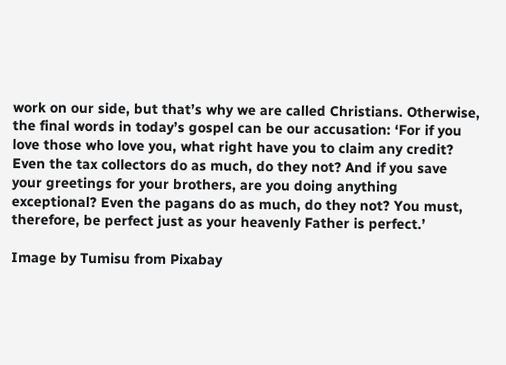work on our side, but that’s why we are called Christians. Otherwise, the final words in today’s gospel can be our accusation: ‘For if you love those who love you, what right have you to claim any credit? Even the tax collectors do as much, do they not? And if you save your greetings for your brothers, are you doing anything exceptional? Even the pagans do as much, do they not? You must, therefore, be perfect just as your heavenly Father is perfect.’

Image by Tumisu from Pixabay